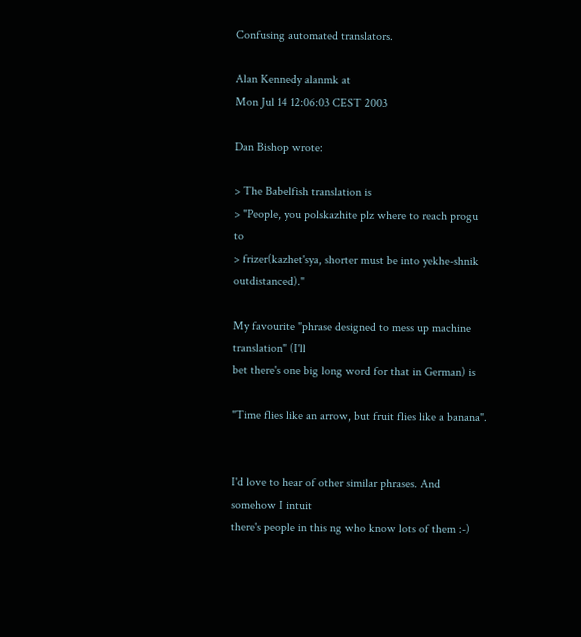Confusing automated translators.

Alan Kennedy alanmk at
Mon Jul 14 12:06:03 CEST 2003

Dan Bishop wrote:

> The Babelfish translation is
> "People, you polskazhite plz where to reach progu to
> frizer(kazhet'sya, shorter must be into yekhe-shnik outdistanced)."

My favourite "phrase designed to mess up machine translation" (I'll
bet there's one big long word for that in German) is

"Time flies like an arrow, but fruit flies like a banana".


I'd love to hear of other similar phrases. And somehow I intuit
there's people in this ng who know lots of them :-)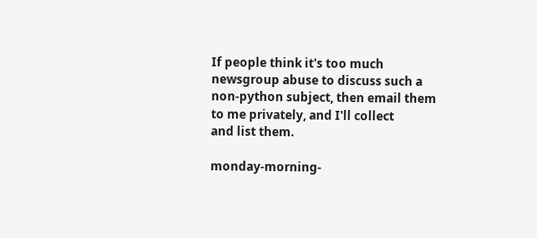If people think it's too much newsgroup abuse to discuss such a
non-python subject, then email them to me privately, and I'll collect
and list them.

monday-morning-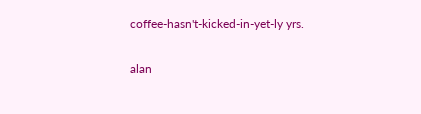coffee-hasn't-kicked-in-yet-ly yrs.

alan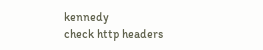kennedy
check http headers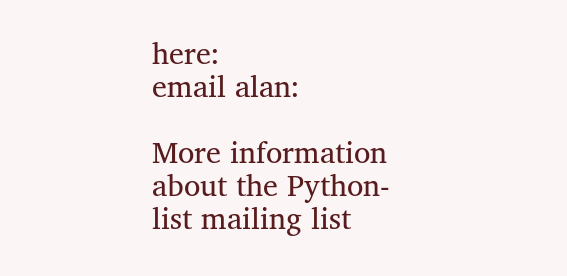here:
email alan:

More information about the Python-list mailing list